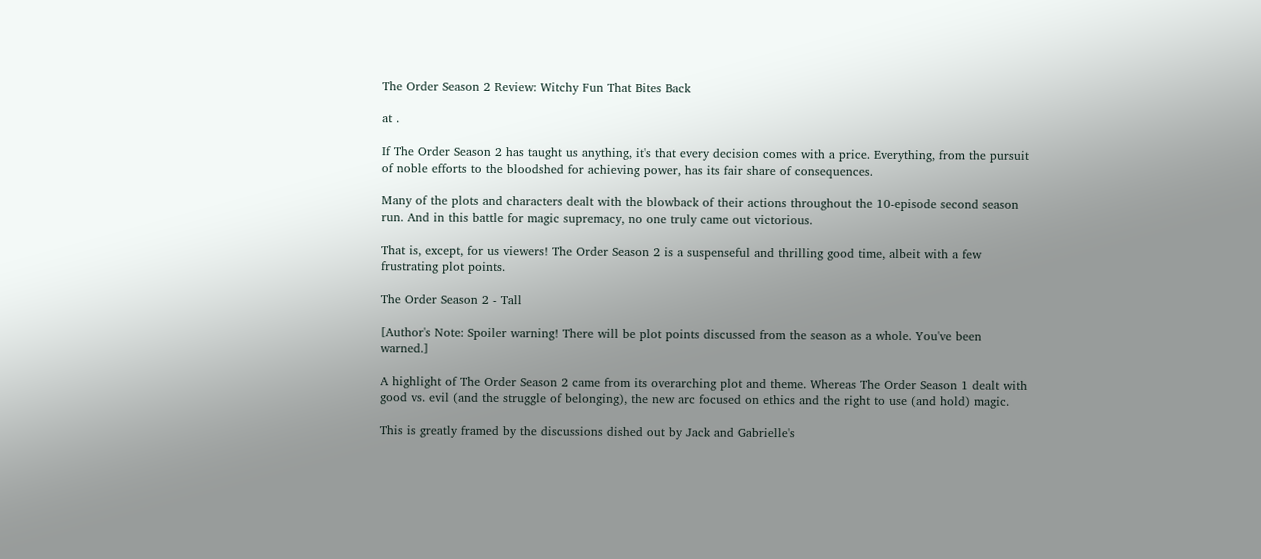The Order Season 2 Review: Witchy Fun That Bites Back

at .

If The Order Season 2 has taught us anything, it's that every decision comes with a price. Everything, from the pursuit of noble efforts to the bloodshed for achieving power, has its fair share of consequences.

Many of the plots and characters dealt with the blowback of their actions throughout the 10-episode second season run. And in this battle for magic supremacy, no one truly came out victorious.

That is, except, for us viewers! The Order Season 2 is a suspenseful and thrilling good time, albeit with a few frustrating plot points.

The Order Season 2 - Tall

[Author's Note: Spoiler warning! There will be plot points discussed from the season as a whole. You've been warned.]

A highlight of The Order Season 2 came from its overarching plot and theme. Whereas The Order Season 1 dealt with good vs. evil (and the struggle of belonging), the new arc focused on ethics and the right to use (and hold) magic.

This is greatly framed by the discussions dished out by Jack and Gabrielle's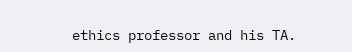ethics professor and his TA.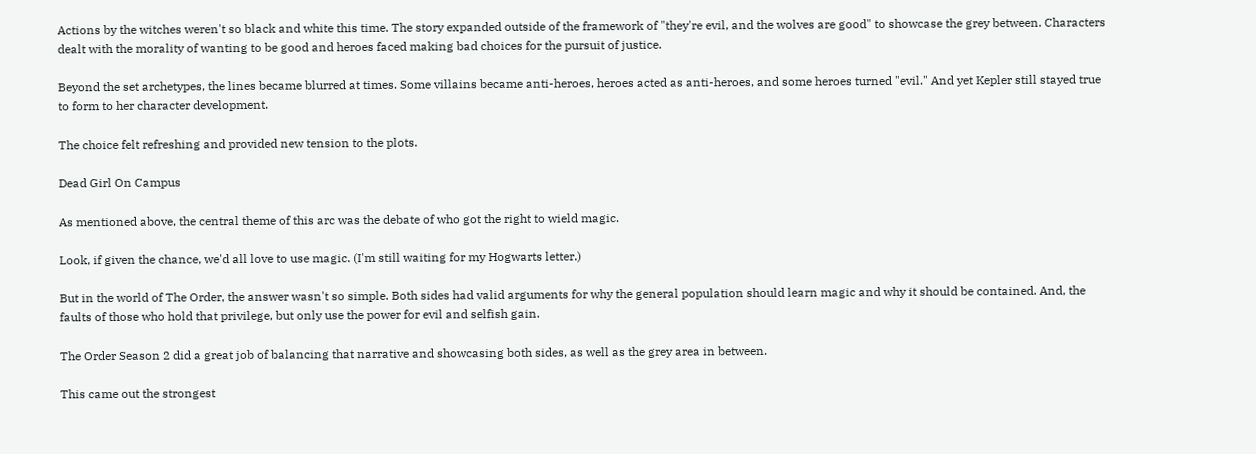Actions by the witches weren't so black and white this time. The story expanded outside of the framework of "they're evil, and the wolves are good" to showcase the grey between. Characters dealt with the morality of wanting to be good and heroes faced making bad choices for the pursuit of justice.

Beyond the set archetypes, the lines became blurred at times. Some villains became anti-heroes, heroes acted as anti-heroes, and some heroes turned "evil." And yet Kepler still stayed true to form to her character development.

The choice felt refreshing and provided new tension to the plots.

Dead Girl On Campus

As mentioned above, the central theme of this arc was the debate of who got the right to wield magic.

Look, if given the chance, we'd all love to use magic. (I'm still waiting for my Hogwarts letter.)

But in the world of The Order, the answer wasn't so simple. Both sides had valid arguments for why the general population should learn magic and why it should be contained. And, the faults of those who hold that privilege, but only use the power for evil and selfish gain.

The Order Season 2 did a great job of balancing that narrative and showcasing both sides, as well as the grey area in between.

This came out the strongest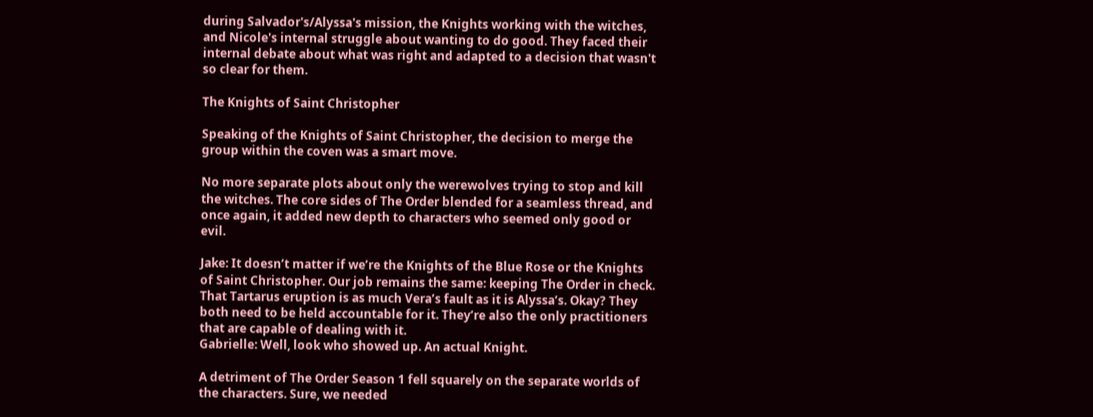during Salvador's/Alyssa's mission, the Knights working with the witches, and Nicole's internal struggle about wanting to do good. They faced their internal debate about what was right and adapted to a decision that wasn't so clear for them.

The Knights of Saint Christopher

Speaking of the Knights of Saint Christopher, the decision to merge the group within the coven was a smart move.

No more separate plots about only the werewolves trying to stop and kill the witches. The core sides of The Order blended for a seamless thread, and once again, it added new depth to characters who seemed only good or evil.

Jake: It doesn’t matter if we’re the Knights of the Blue Rose or the Knights of Saint Christopher. Our job remains the same: keeping The Order in check. That Tartarus eruption is as much Vera’s fault as it is Alyssa’s. Okay? They both need to be held accountable for it. They’re also the only practitioners that are capable of dealing with it.
Gabrielle: Well, look who showed up. An actual Knight.

A detriment of The Order Season 1 fell squarely on the separate worlds of the characters. Sure, we needed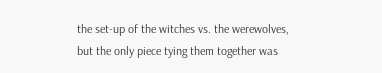the set-up of the witches vs. the werewolves, but the only piece tying them together was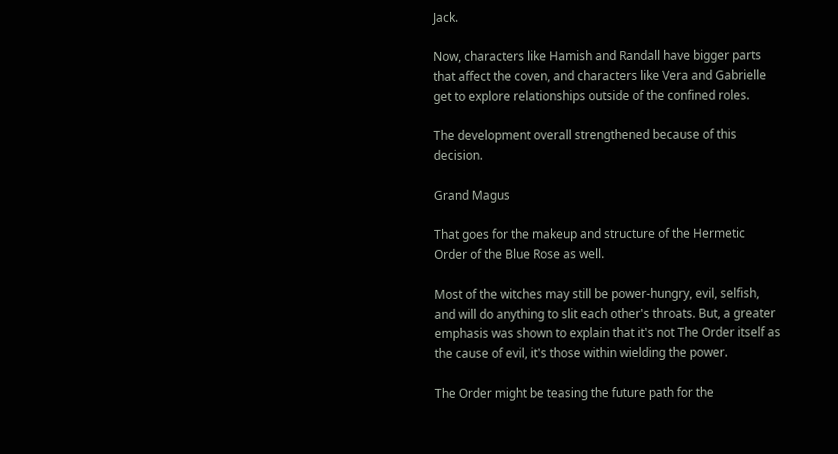Jack.

Now, characters like Hamish and Randall have bigger parts that affect the coven, and characters like Vera and Gabrielle get to explore relationships outside of the confined roles.

The development overall strengthened because of this decision.

Grand Magus

That goes for the makeup and structure of the Hermetic Order of the Blue Rose as well.

Most of the witches may still be power-hungry, evil, selfish, and will do anything to slit each other's throats. But, a greater emphasis was shown to explain that it's not The Order itself as the cause of evil, it's those within wielding the power.

The Order might be teasing the future path for the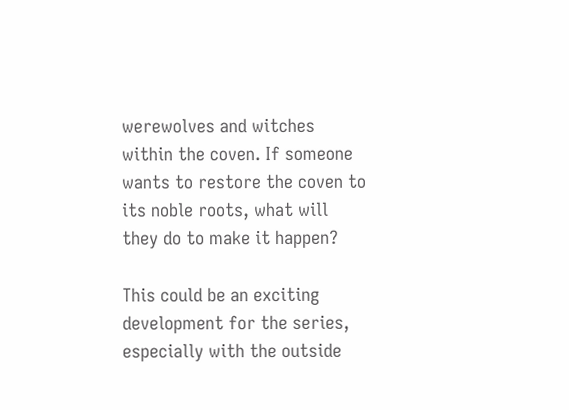werewolves and witches within the coven. If someone wants to restore the coven to its noble roots, what will they do to make it happen?

This could be an exciting development for the series, especially with the outside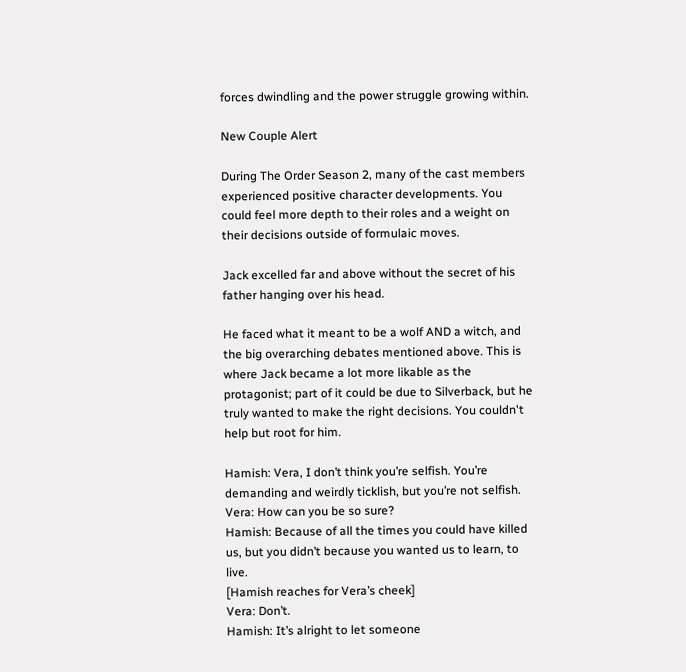forces dwindling and the power struggle growing within.

New Couple Alert

During The Order Season 2, many of the cast members experienced positive character developments. You could feel more depth to their roles and a weight on their decisions outside of formulaic moves.

Jack excelled far and above without the secret of his father hanging over his head.

He faced what it meant to be a wolf AND a witch, and the big overarching debates mentioned above. This is where Jack became a lot more likable as the protagonist; part of it could be due to Silverback, but he truly wanted to make the right decisions. You couldn't help but root for him.

Hamish: Vera, I don’t think you’re selfish. You’re demanding and weirdly ticklish, but you’re not selfish.
Vera: How can you be so sure?
Hamish: Because of all the times you could have killed us, but you didn’t because you wanted us to learn, to live.
[Hamish reaches for Vera’s cheek]
Vera: Don’t.
Hamish: It’s alright to let someone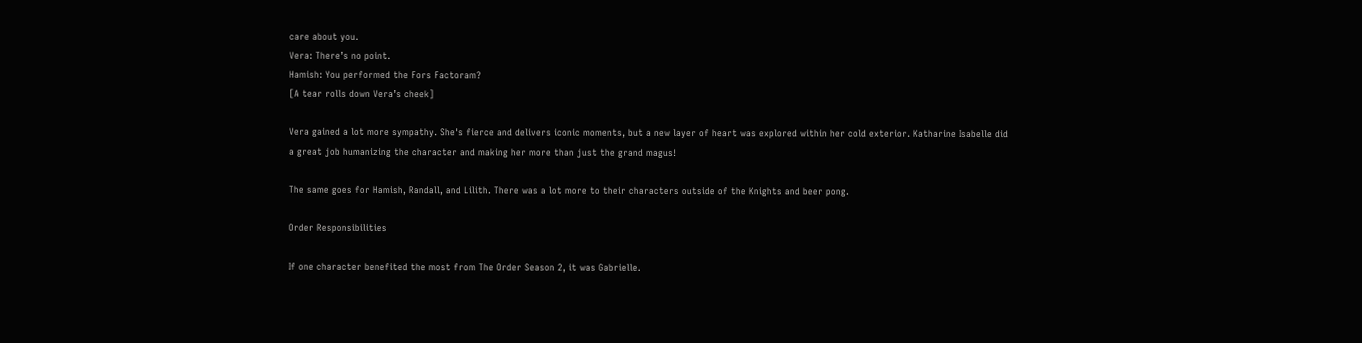care about you.
Vera: There’s no point.
Hamish: You performed the Fors Factoram?
[A tear rolls down Vera’s cheek]

Vera gained a lot more sympathy. She's fierce and delivers iconic moments, but a new layer of heart was explored within her cold exterior. Katharine Isabelle did a great job humanizing the character and making her more than just the grand magus!

The same goes for Hamish, Randall, and Lilith. There was a lot more to their characters outside of the Knights and beer pong.

Order Responsibilities

If one character benefited the most from The Order Season 2, it was Gabrielle.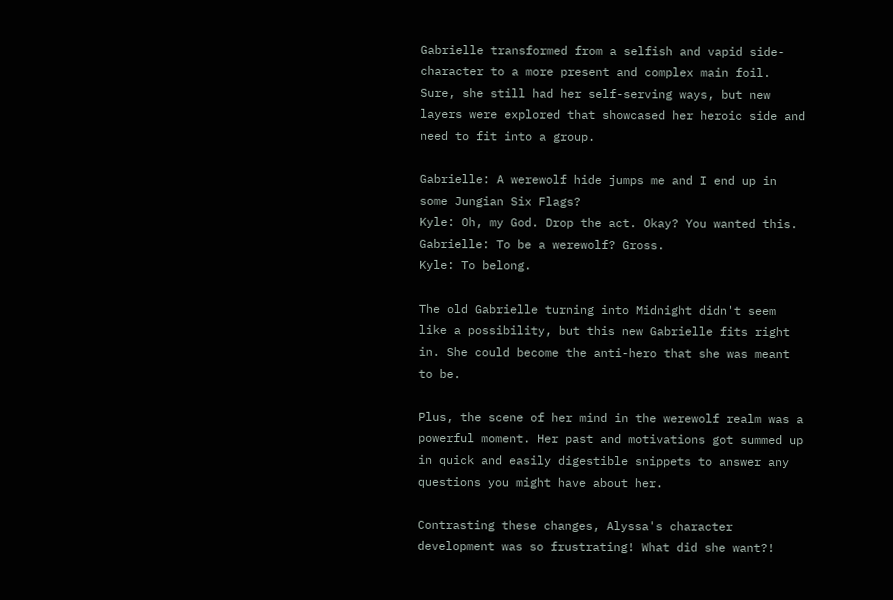Gabrielle transformed from a selfish and vapid side-character to a more present and complex main foil. Sure, she still had her self-serving ways, but new layers were explored that showcased her heroic side and need to fit into a group.

Gabrielle: A werewolf hide jumps me and I end up in some Jungian Six Flags?
Kyle: Oh, my God. Drop the act. Okay? You wanted this.
Gabrielle: To be a werewolf? Gross.
Kyle: To belong.

The old Gabrielle turning into Midnight didn't seem like a possibility, but this new Gabrielle fits right in. She could become the anti-hero that she was meant to be.

Plus, the scene of her mind in the werewolf realm was a powerful moment. Her past and motivations got summed up in quick and easily digestible snippets to answer any questions you might have about her.

Contrasting these changes, Alyssa's character development was so frustrating! What did she want?!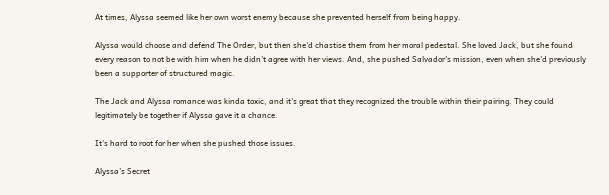At times, Alyssa seemed like her own worst enemy because she prevented herself from being happy.

Alyssa would choose and defend The Order, but then she'd chastise them from her moral pedestal. She loved Jack, but she found every reason to not be with him when he didn't agree with her views. And, she pushed Salvador's mission, even when she'd previously been a supporter of structured magic.

The Jack and Alyssa romance was kinda toxic, and it's great that they recognized the trouble within their pairing. They could legitimately be together if Alyssa gave it a chance.

It's hard to root for her when she pushed those issues.

Alyssa's Secret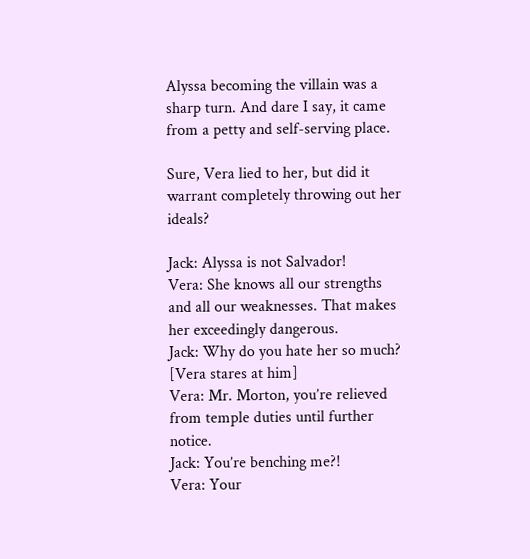Alyssa becoming the villain was a sharp turn. And dare I say, it came from a petty and self-serving place.

Sure, Vera lied to her, but did it warrant completely throwing out her ideals?

Jack: Alyssa is not Salvador!
Vera: She knows all our strengths and all our weaknesses. That makes her exceedingly dangerous.
Jack: Why do you hate her so much?
[Vera stares at him]
Vera: Mr. Morton, you’re relieved from temple duties until further notice.
Jack: You’re benching me?!
Vera: Your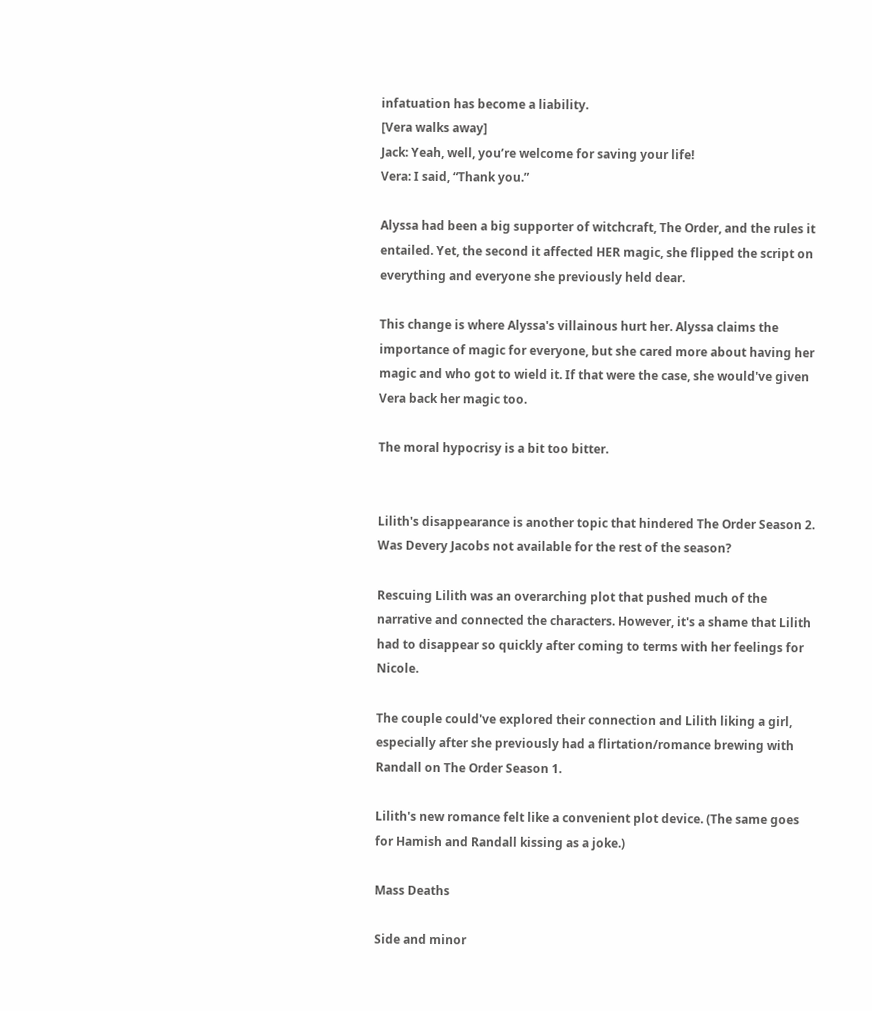infatuation has become a liability.
[Vera walks away]
Jack: Yeah, well, you’re welcome for saving your life!
Vera: I said, “Thank you.”

Alyssa had been a big supporter of witchcraft, The Order, and the rules it entailed. Yet, the second it affected HER magic, she flipped the script on everything and everyone she previously held dear.

This change is where Alyssa's villainous hurt her. Alyssa claims the importance of magic for everyone, but she cared more about having her magic and who got to wield it. If that were the case, she would've given Vera back her magic too.

The moral hypocrisy is a bit too bitter.


Lilith's disappearance is another topic that hindered The Order Season 2. Was Devery Jacobs not available for the rest of the season?

Rescuing Lilith was an overarching plot that pushed much of the narrative and connected the characters. However, it's a shame that Lilith had to disappear so quickly after coming to terms with her feelings for Nicole.

The couple could've explored their connection and Lilith liking a girl, especially after she previously had a flirtation/romance brewing with Randall on The Order Season 1.

Lilith's new romance felt like a convenient plot device. (The same goes for Hamish and Randall kissing as a joke.)

Mass Deaths

Side and minor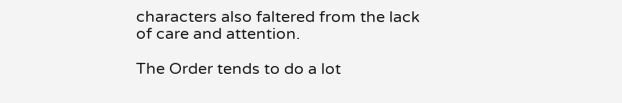characters also faltered from the lack of care and attention.

The Order tends to do a lot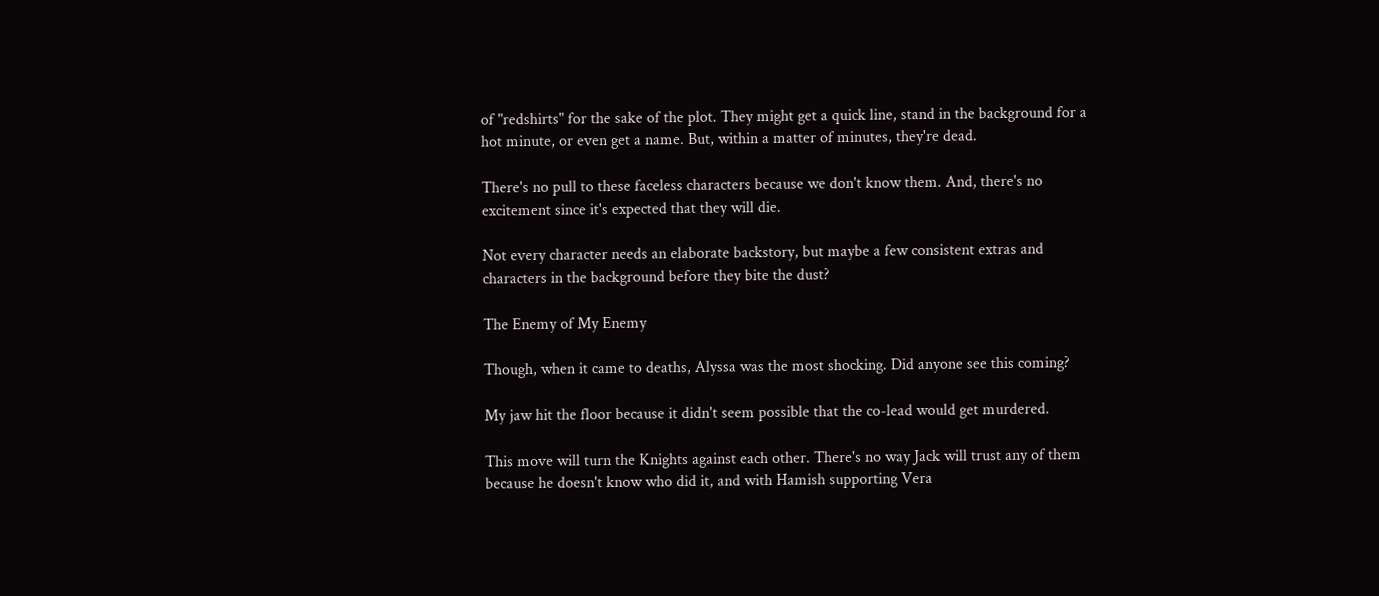of "redshirts" for the sake of the plot. They might get a quick line, stand in the background for a hot minute, or even get a name. But, within a matter of minutes, they're dead.

There's no pull to these faceless characters because we don't know them. And, there's no excitement since it's expected that they will die.

Not every character needs an elaborate backstory, but maybe a few consistent extras and characters in the background before they bite the dust?

The Enemy of My Enemy

Though, when it came to deaths, Alyssa was the most shocking. Did anyone see this coming?

My jaw hit the floor because it didn't seem possible that the co-lead would get murdered.

This move will turn the Knights against each other. There's no way Jack will trust any of them because he doesn't know who did it, and with Hamish supporting Vera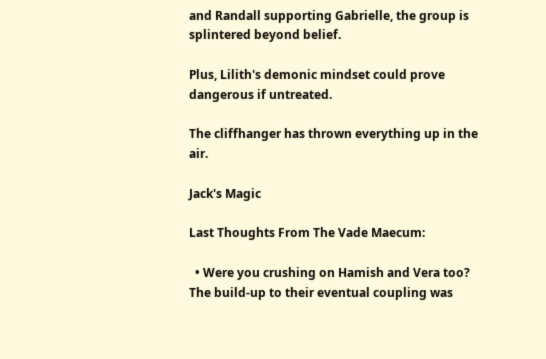and Randall supporting Gabrielle, the group is splintered beyond belief.

Plus, Lilith's demonic mindset could prove dangerous if untreated.

The cliffhanger has thrown everything up in the air.

Jack's Magic

Last Thoughts From The Vade Maecum:

  • Were you crushing on Hamish and Vera too? The build-up to their eventual coupling was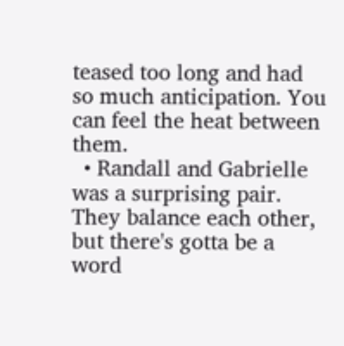teased too long and had so much anticipation. You can feel the heat between them.
  • Randall and Gabrielle was a surprising pair. They balance each other, but there's gotta be a word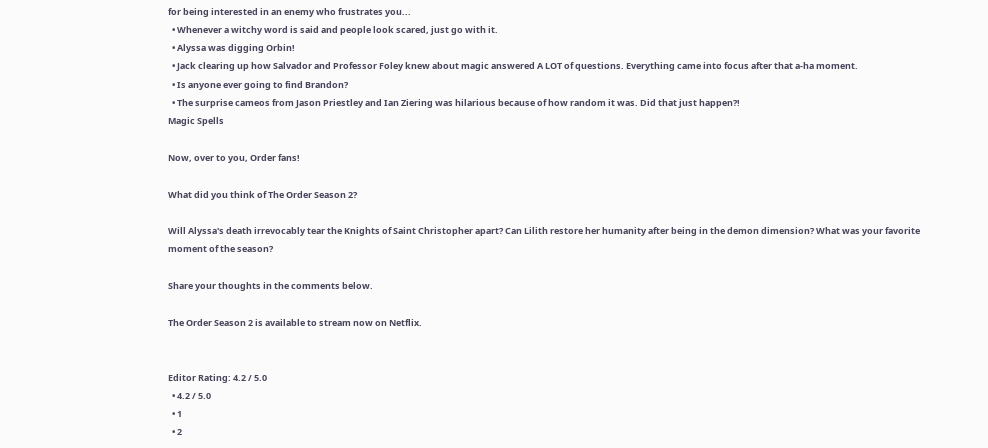for being interested in an enemy who frustrates you...
  • Whenever a witchy word is said and people look scared, just go with it.
  • Alyssa was digging Orbin!
  • Jack clearing up how Salvador and Professor Foley knew about magic answered A LOT of questions. Everything came into focus after that a-ha moment.
  • Is anyone ever going to find Brandon?
  • The surprise cameos from Jason Priestley and Ian Ziering was hilarious because of how random it was. Did that just happen?!
Magic Spells

Now, over to you, Order fans!

What did you think of The Order Season 2?

Will Alyssa's death irrevocably tear the Knights of Saint Christopher apart? Can Lilith restore her humanity after being in the demon dimension? What was your favorite moment of the season?

Share your thoughts in the comments below.

The Order Season 2 is available to stream now on Netflix.


Editor Rating: 4.2 / 5.0
  • 4.2 / 5.0
  • 1
  • 2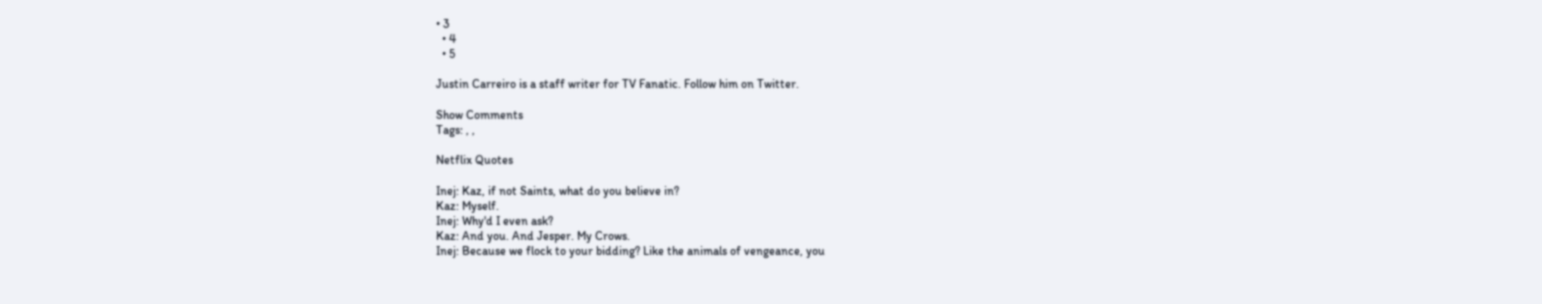• 3
  • 4
  • 5

Justin Carreiro is a staff writer for TV Fanatic. Follow him on Twitter.

Show Comments
Tags: , ,

Netflix Quotes

Inej: Kaz, if not Saints, what do you believe in?
Kaz: Myself.
Inej: Why'd I even ask?
Kaz: And you. And Jesper. My Crows.
Inej: Because we flock to your bidding? Like the animals of vengeance, you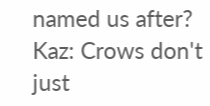named us after?
Kaz: Crows don't just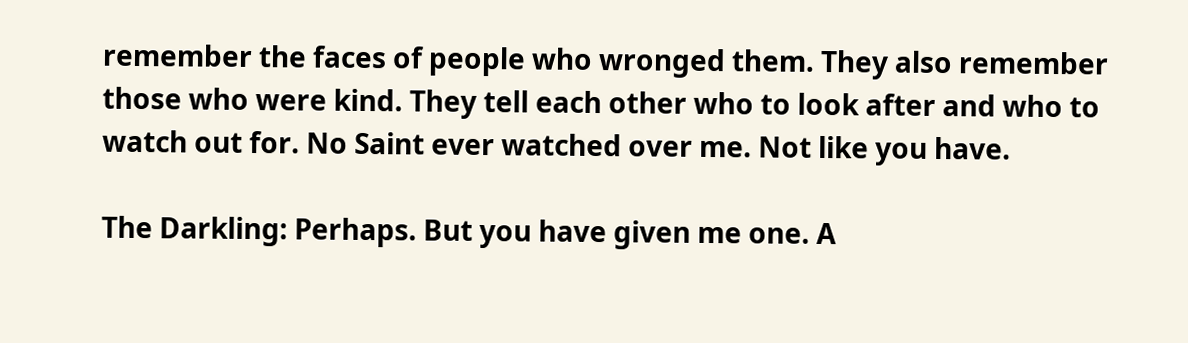remember the faces of people who wronged them. They also remember those who were kind. They tell each other who to look after and who to watch out for. No Saint ever watched over me. Not like you have.

The Darkling: Perhaps. But you have given me one. A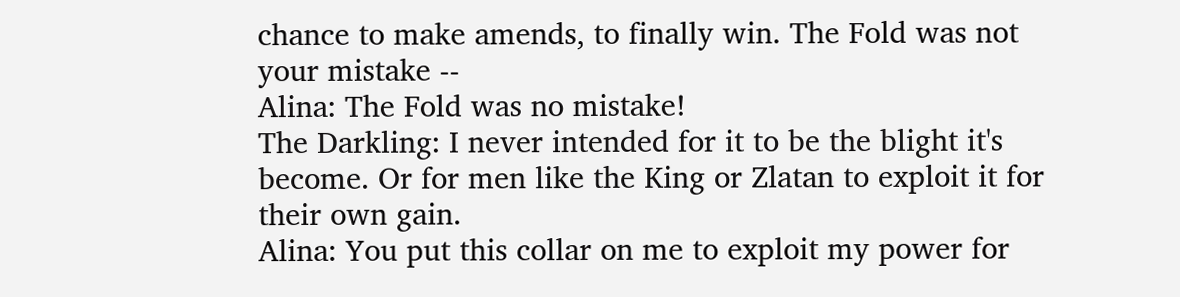chance to make amends, to finally win. The Fold was not your mistake --
Alina: The Fold was no mistake!
The Darkling: I never intended for it to be the blight it's become. Or for men like the King or Zlatan to exploit it for their own gain.
Alina: You put this collar on me to exploit my power for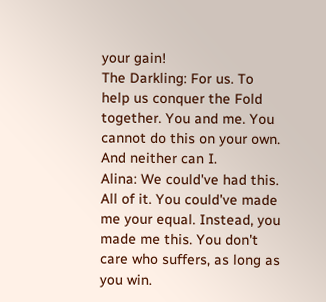your gain!
The Darkling: For us. To help us conquer the Fold together. You and me. You cannot do this on your own. And neither can I.
Alina: We could've had this. All of it. You could've made me your equal. Instead, you made me this. You don't care who suffers, as long as you win.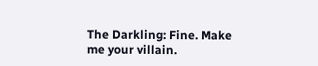The Darkling: Fine. Make me your villain.